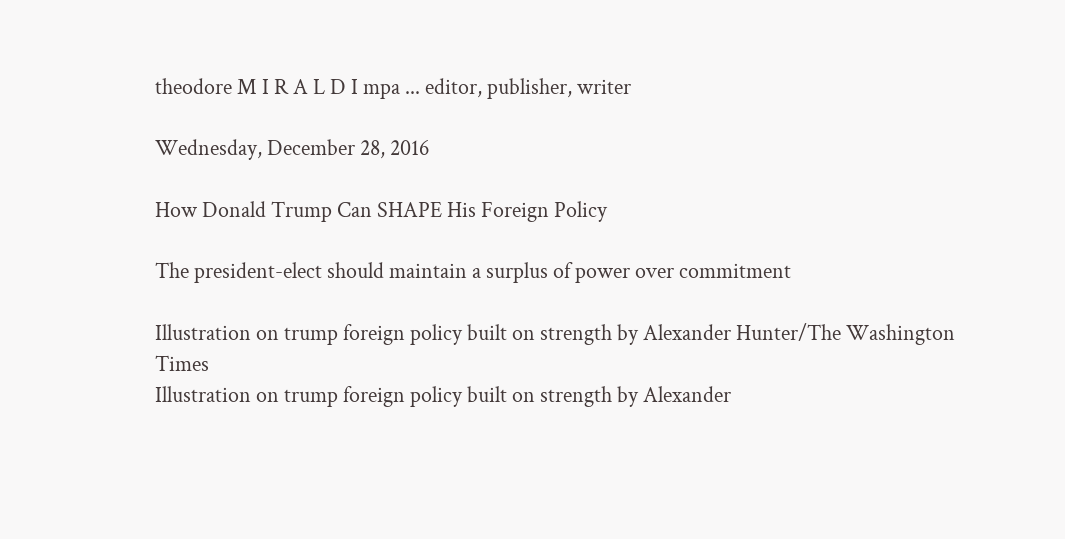theodore M I R A L D I mpa ... editor, publisher, writer

Wednesday, December 28, 2016

How Donald Trump Can SHAPE His Foreign Policy

The president-elect should maintain a surplus of power over commitment

Illustration on trump foreign policy built on strength by Alexander Hunter/The Washington Times
Illustration on trump foreign policy built on strength by Alexander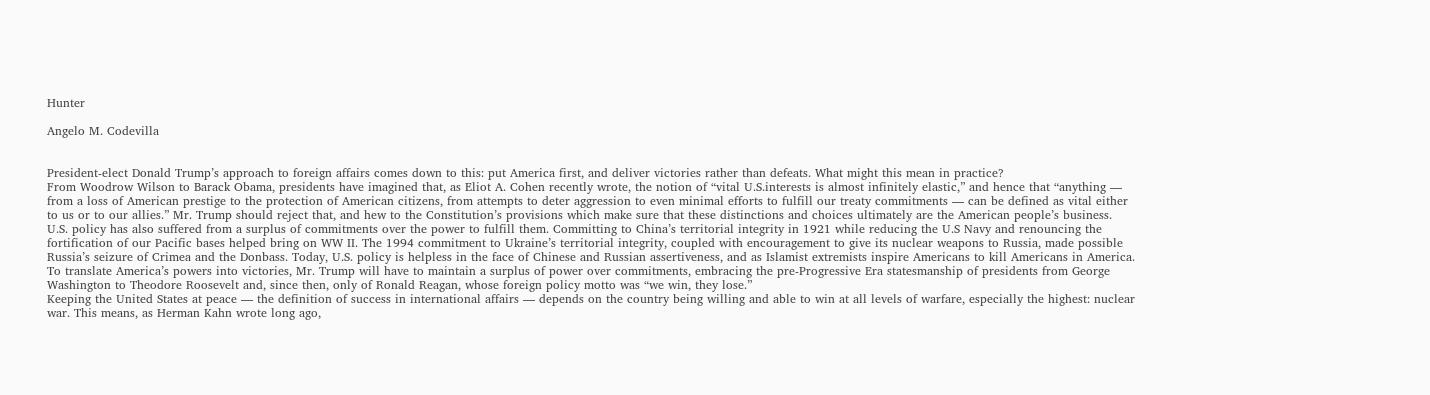Hunter

Angelo M. Codevilla


President-elect Donald Trump’s approach to foreign affairs comes down to this: put America first, and deliver victories rather than defeats. What might this mean in practice?
From Woodrow Wilson to Barack Obama, presidents have imagined that, as Eliot A. Cohen recently wrote, the notion of “vital U.S.interests is almost infinitely elastic,” and hence that “anything — from a loss of American prestige to the protection of American citizens, from attempts to deter aggression to even minimal efforts to fulfill our treaty commitments — can be defined as vital either to us or to our allies.” Mr. Trump should reject that, and hew to the Constitution’s provisions which make sure that these distinctions and choices ultimately are the American people’s business.
U.S. policy has also suffered from a surplus of commitments over the power to fulfill them. Committing to China’s territorial integrity in 1921 while reducing the U.S Navy and renouncing the fortification of our Pacific bases helped bring on WW II. The 1994 commitment to Ukraine’s territorial integrity, coupled with encouragement to give its nuclear weapons to Russia, made possible Russia’s seizure of Crimea and the Donbass. Today, U.S. policy is helpless in the face of Chinese and Russian assertiveness, and as Islamist extremists inspire Americans to kill Americans in America.
To translate America’s powers into victories, Mr. Trump will have to maintain a surplus of power over commitments, embracing the pre-Progressive Era statesmanship of presidents from George Washington to Theodore Roosevelt and, since then, only of Ronald Reagan, whose foreign policy motto was “we win, they lose.”
Keeping the United States at peace — the definition of success in international affairs — depends on the country being willing and able to win at all levels of warfare, especially the highest: nuclear war. This means, as Herman Kahn wrote long ago,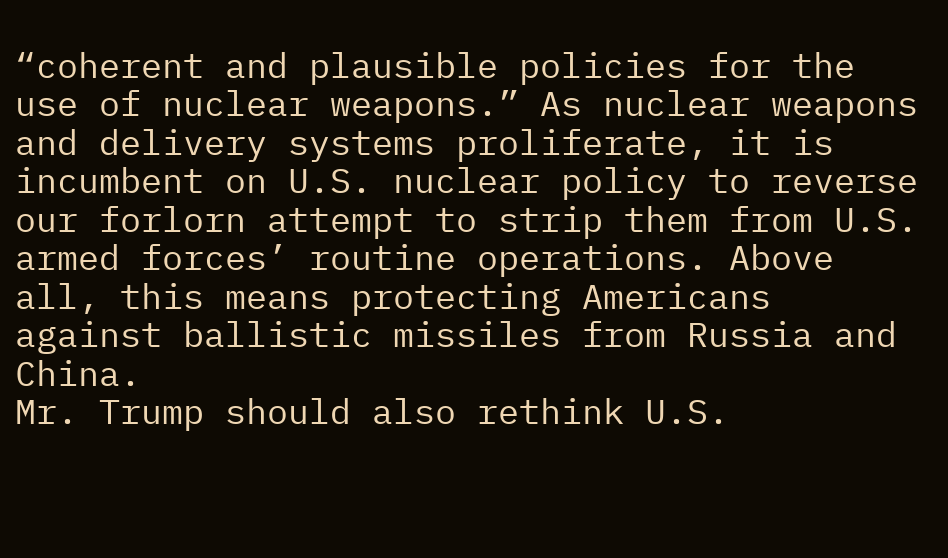“coherent and plausible policies for the use of nuclear weapons.” As nuclear weapons and delivery systems proliferate, it is incumbent on U.S. nuclear policy to reverse our forlorn attempt to strip them from U.S. armed forces’ routine operations. Above all, this means protecting Americans against ballistic missiles from Russia and China.
Mr. Trump should also rethink U.S.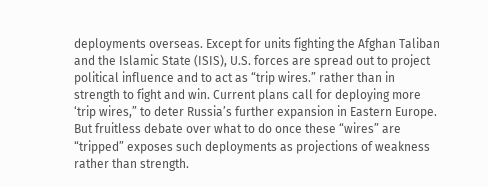deployments overseas. Except for units fighting the Afghan Taliban and the Islamic State (ISIS), U.S. forces are spread out to project political influence and to act as “trip wires.” rather than in strength to fight and win. Current plans call for deploying more ‘trip wires,” to deter Russia’s further expansion in Eastern Europe. But fruitless debate over what to do once these “wires” are “tripped” exposes such deployments as projections of weakness rather than strength.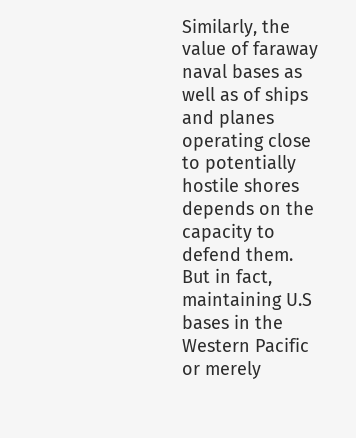Similarly, the value of faraway naval bases as well as of ships and planes operating close to potentially hostile shores depends on the capacity to defend them. But in fact, maintaining U.S bases in the Western Pacific or merely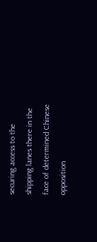securing access to the shipping lanes there in the face of determined Chinese opposition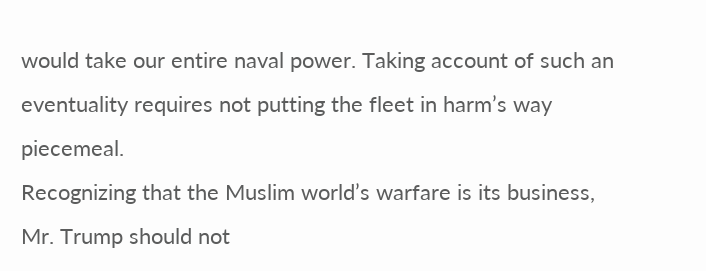would take our entire naval power. Taking account of such an eventuality requires not putting the fleet in harm’s way piecemeal.
Recognizing that the Muslim world’s warfare is its business, Mr. Trump should not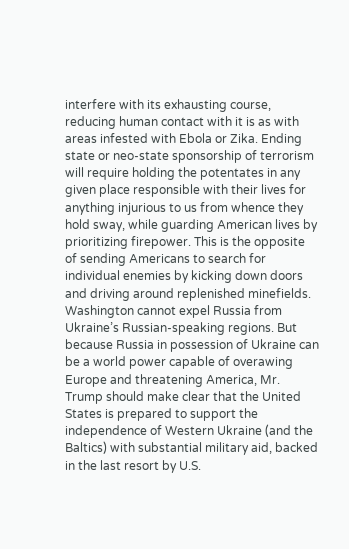interfere with its exhausting course, reducing human contact with it is as with areas infested with Ebola or Zika. Ending state or neo-state sponsorship of terrorism will require holding the potentates in any given place responsible with their lives for anything injurious to us from whence they hold sway, while guarding American lives by prioritizing firepower. This is the opposite of sending Americans to search for individual enemies by kicking down doors and driving around replenished minefields.
Washington cannot expel Russia from Ukraine’s Russian-speaking regions. But because Russia in possession of Ukraine can be a world power capable of overawing Europe and threatening America, Mr. Trump should make clear that the United States is prepared to support the independence of Western Ukraine (and the Baltics) with substantial military aid, backed in the last resort by U.S.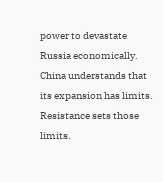power to devastate Russia economically.
China understands that its expansion has limits. Resistance sets those limits.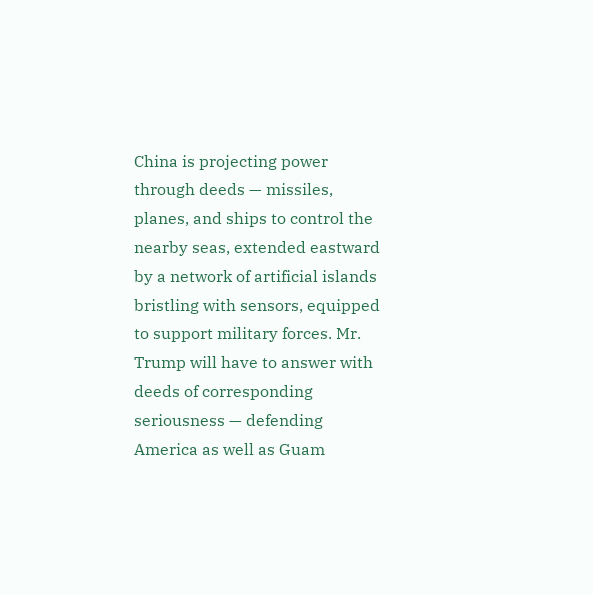China is projecting power through deeds — missiles, planes, and ships to control the nearby seas, extended eastward by a network of artificial islands bristling with sensors, equipped to support military forces. Mr. Trump will have to answer with deeds of corresponding seriousness — defending America as well as Guam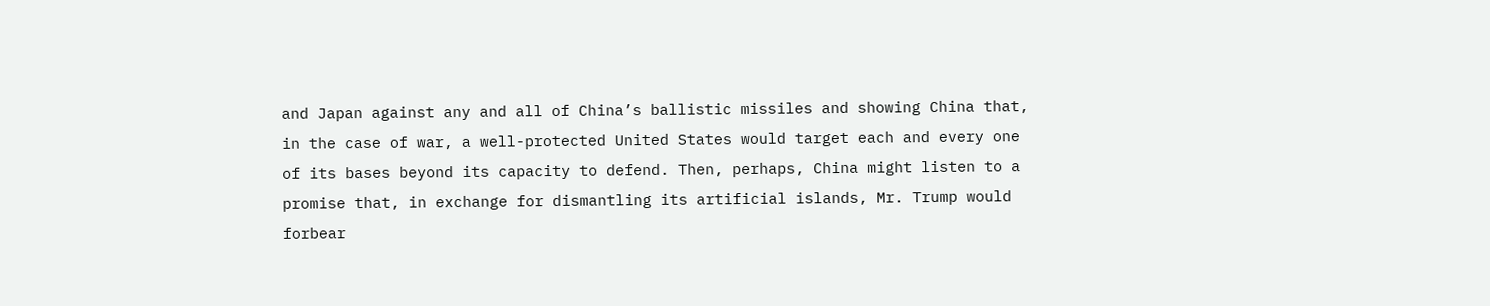and Japan against any and all of China’s ballistic missiles and showing China that, in the case of war, a well-protected United States would target each and every one of its bases beyond its capacity to defend. Then, perhaps, China might listen to a promise that, in exchange for dismantling its artificial islands, Mr. Trump would forbear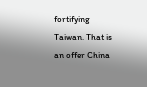fortifying Taiwan. That is an offer China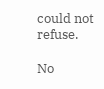could not refuse.

No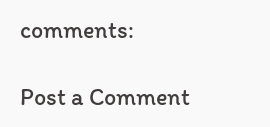comments:

Post a Comment